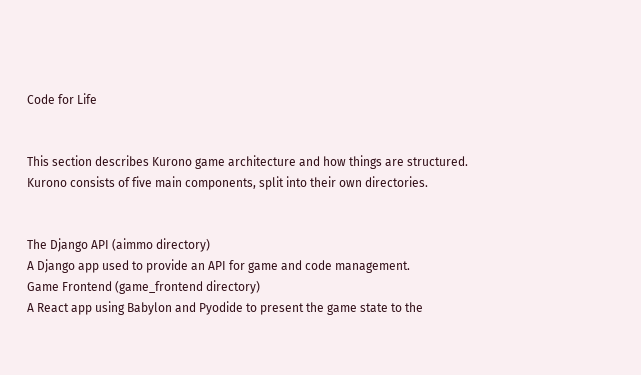Code for Life


This section describes Kurono game architecture and how things are structured.
Kurono consists of five main components, split into their own directories.


The Django API (aimmo directory)
A Django app used to provide an API for game and code management.
Game Frontend (game_frontend directory)
A React app using Babylon and Pyodide to present the game state to the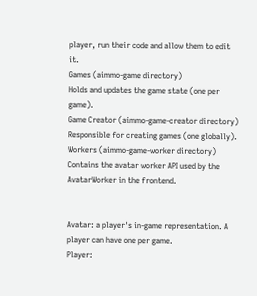player, run their code and allow them to edit it.
Games (aimmo-game directory)
Holds and updates the game state (one per game).
Game Creator (aimmo-game-creator directory)
Responsible for creating games (one globally).
Workers (aimmo-game-worker directory)
Contains the avatar worker API used by the AvatarWorker in the frontend.


Avatar: a player's in-game representation. A player can have one per game.
Player: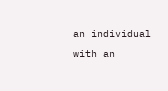an individual with an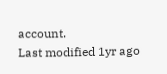account.
Last modified 1yr ago